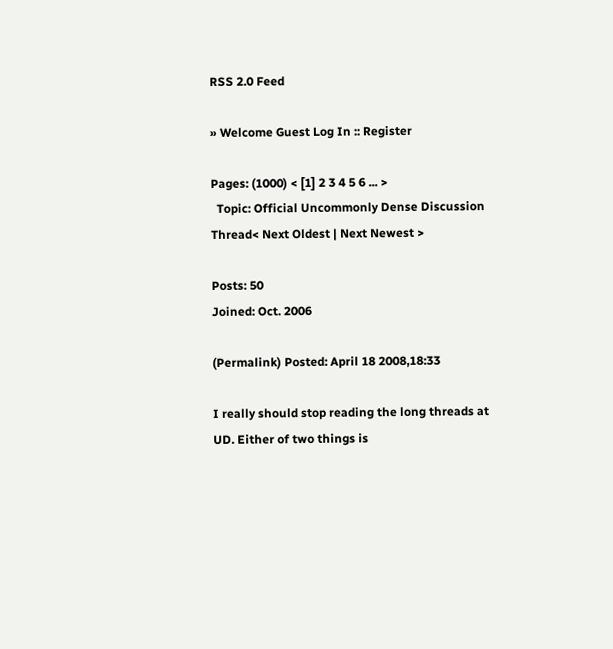RSS 2.0 Feed

» Welcome Guest Log In :: Register

Pages: (1000) < [1] 2 3 4 5 6 ... >
  Topic: Official Uncommonly Dense Discussion Thread< Next Oldest | Next Newest >

Posts: 50
Joined: Oct. 2006

(Permalink) Posted: April 18 2008,18:33

I really should stop reading the long threads at UD. Either of two things is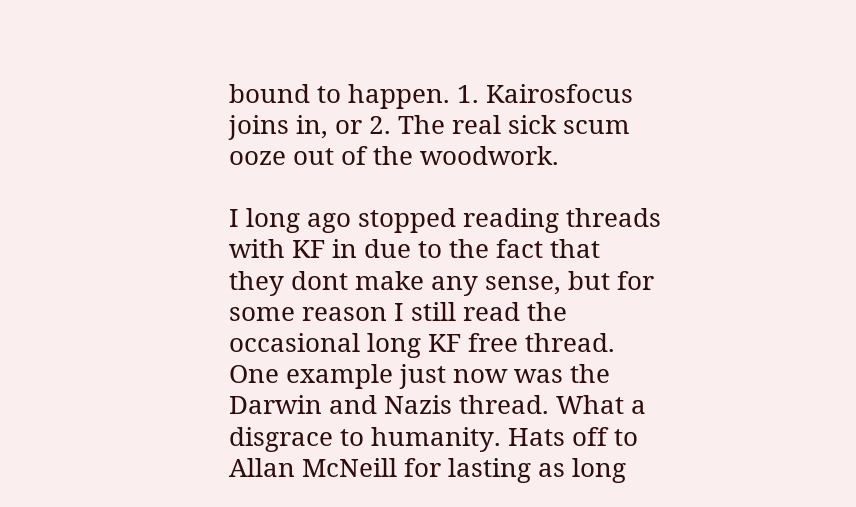bound to happen. 1. Kairosfocus joins in, or 2. The real sick scum ooze out of the woodwork.

I long ago stopped reading threads with KF in due to the fact that they dont make any sense, but for some reason I still read the occasional long KF free thread. One example just now was the Darwin and Nazis thread. What a disgrace to humanity. Hats off to Allan McNeill for lasting as long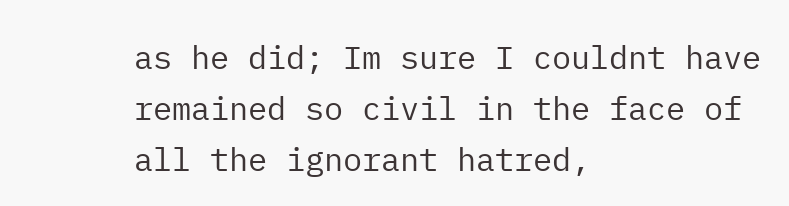as he did; Im sure I couldnt have remained so civil in the face of all the ignorant hatred,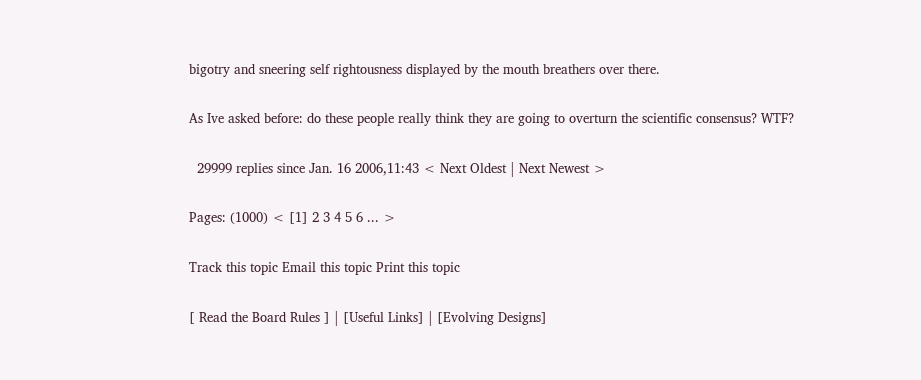bigotry and sneering self rightousness displayed by the mouth breathers over there.

As Ive asked before: do these people really think they are going to overturn the scientific consensus? WTF?

  29999 replies since Jan. 16 2006,11:43 < Next Oldest | Next Newest >

Pages: (1000) < [1] 2 3 4 5 6 ... >

Track this topic Email this topic Print this topic

[ Read the Board Rules ] | [Useful Links] | [Evolving Designs]